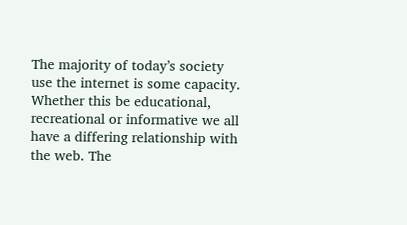The majority of today’s society use the internet is some capacity. Whether this be educational, recreational or informative we all have a differing relationship with the web. The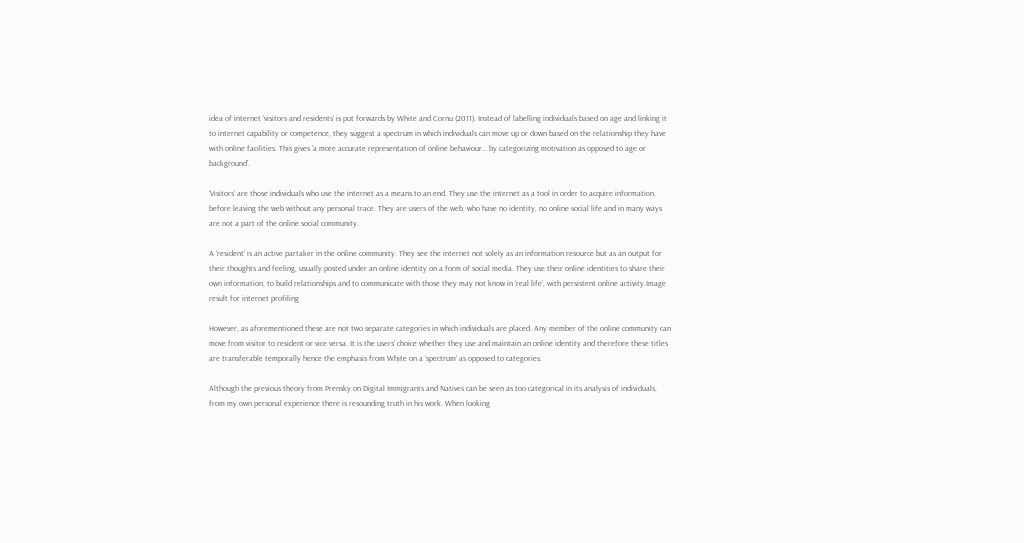idea of internet ‘visitors and residents’ is put forwards by White and Cornu (2011). Instead of labelling individuals based on age and linking it to internet capability or competence, they suggest a spectrum in which individuals can move up or down based on the relationship they have with online facilities. This gives ‘a more accurate representation of online behaviour… by categorizing motivation as opposed to age or background’.

‘Visitors’ are those individuals who use the internet as a means to an end. They use the internet as a tool in order to acquire information, before leaving the web without any personal trace. They are users of the web, who have no identity, no online social life and in many ways are not a part of the online social community.

A ‘resident’ is an active partaker in the online community. They see the internet not solely as an information resource but as an output for their thoughts and feeling, usually posted under an online identity on a form of social media. They use their online identities to share their own information, to build relationships and to communicate with those they may not know in ‘real life’, with persistent online activity.Image result for internet profiling

However, as aforementioned these are not two separate categories in which individuals are placed. Any member of the online community can move from visitor to resident or vice versa. It is the users’ choice whether they use and maintain an online identity and therefore these titles are transferable temporally hence the emphasis from White on a ‘spectrum’ as opposed to categories.

Although the previous theory from Prensky on Digital Immigrants and Natives can be seen as too categorical in its analysis of individuals, from my own personal experience there is resounding truth in his work. When looking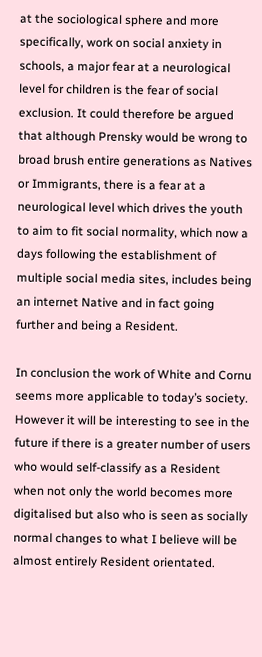at the sociological sphere and more specifically, work on social anxiety in schools, a major fear at a neurological level for children is the fear of social exclusion. It could therefore be argued that although Prensky would be wrong to broad brush entire generations as Natives or Immigrants, there is a fear at a neurological level which drives the youth to aim to fit social normality, which now a days following the establishment of multiple social media sites, includes being an internet Native and in fact going further and being a Resident.

In conclusion the work of White and Cornu seems more applicable to today’s society. However it will be interesting to see in the future if there is a greater number of users who would self-classify as a Resident when not only the world becomes more digitalised but also who is seen as socially normal changes to what I believe will be almost entirely Resident orientated.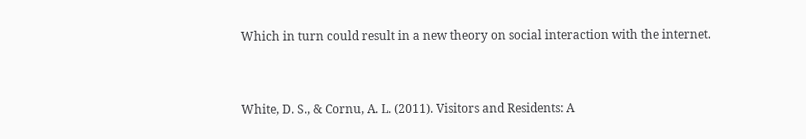Which in turn could result in a new theory on social interaction with the internet.


White, D. S., & Cornu, A. L. (2011). Visitors and Residents: A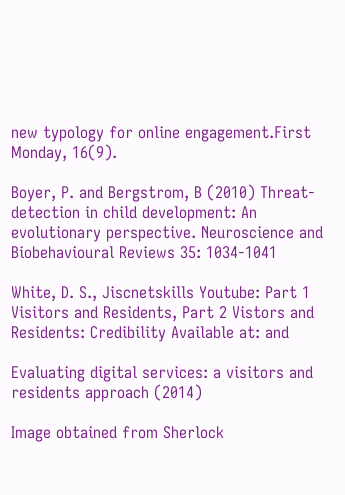new typology for online engagement.First Monday, 16(9).

Boyer, P. and Bergstrom, B (2010) Threat-detection in child development: An evolutionary perspective. Neuroscience and Biobehavioural Reviews 35: 1034-1041

White, D. S., Jiscnetskills Youtube: Part 1 Visitors and Residents, Part 2 Vistors and Residents: Credibility Available at: and

Evaluating digital services: a visitors and residents approach (2014)

Image obtained from Sherlock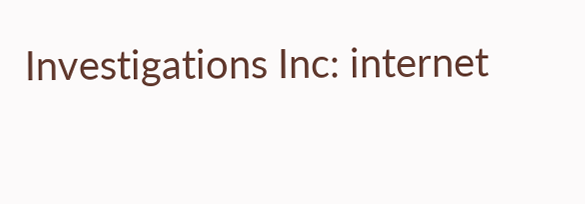Investigations Inc: internet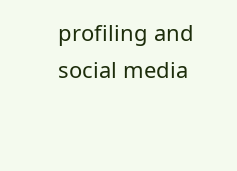profiling and social media